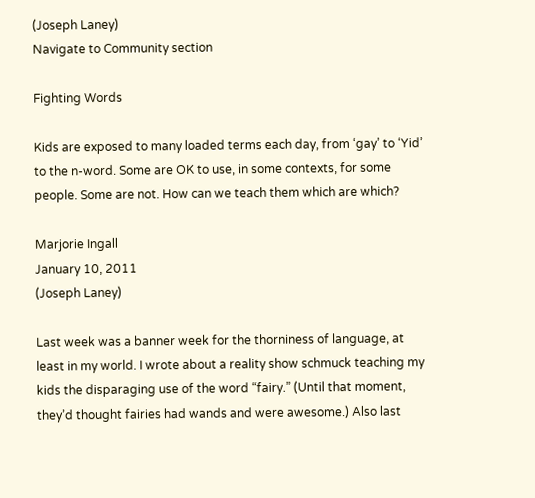(Joseph Laney)
Navigate to Community section

Fighting Words

Kids are exposed to many loaded terms each day, from ‘gay’ to ‘Yid’ to the n-word. Some are OK to use, in some contexts, for some people. Some are not. How can we teach them which are which?

Marjorie Ingall
January 10, 2011
(Joseph Laney)

Last week was a banner week for the thorniness of language, at least in my world. I wrote about a reality show schmuck teaching my kids the disparaging use of the word “fairy.” (Until that moment, they’d thought fairies had wands and were awesome.) Also last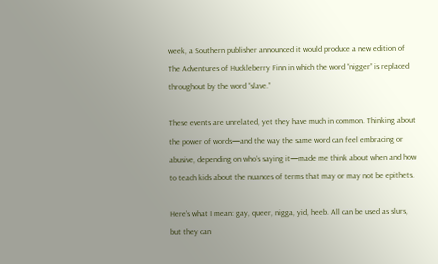week, a Southern publisher announced it would produce a new edition of The Adventures of Huckleberry Finn in which the word “nigger” is replaced throughout by the word “slave.”

These events are unrelated, yet they have much in common. Thinking about the power of words—and the way the same word can feel embracing or abusive, depending on who’s saying it—made me think about when and how to teach kids about the nuances of terms that may or may not be epithets.

Here’s what I mean: gay, queer, nigga, yid, heeb. All can be used as slurs, but they can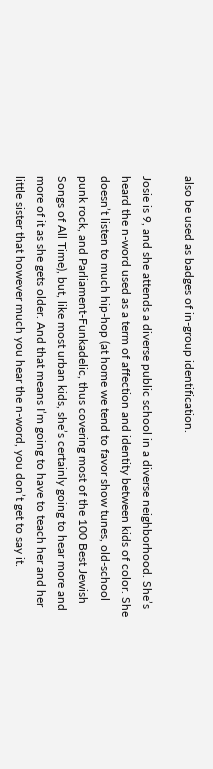also be used as badges of in-group identification.

Josie is 9, and she attends a diverse public school in a diverse neighborhood. She’s heard the n-word used as a term of affection and identity between kids of color. She doesn’t listen to much hip-hop (at home we tend to favor show tunes, old-school punk rock, and Parliament-Funkadelic, thus covering most of the 100 Best Jewish Songs of All Time), but, like most urban kids, she’s certainly going to hear more and more of it as she gets older. And that means I’m going to have to teach her and her little sister that however much you hear the n-word, you don’t get to say it.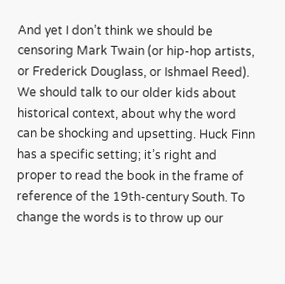And yet I don’t think we should be censoring Mark Twain (or hip-hop artists, or Frederick Douglass, or Ishmael Reed). We should talk to our older kids about historical context, about why the word can be shocking and upsetting. Huck Finn has a specific setting; it’s right and proper to read the book in the frame of reference of the 19th-century South. To change the words is to throw up our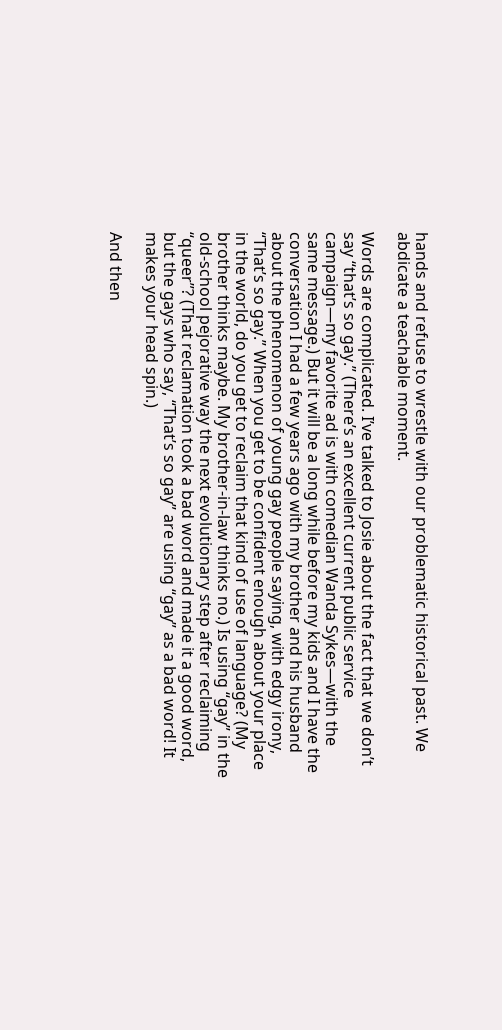hands and refuse to wrestle with our problematic historical past. We abdicate a teachable moment.

Words are complicated. I’ve talked to Josie about the fact that we don’t say “that’s so gay.” (There’s an excellent current public service campaign—my favorite ad is with comedian Wanda Sykes—with the same message.) But it will be a long while before my kids and I have the conversation I had a few years ago with my brother and his husband about the phenomenon of young gay people saying, with edgy irony, “That’s so gay.” When you get to be confident enough about your place in the world, do you get to reclaim that kind of use of language? (My brother thinks maybe. My brother-in-law thinks no.) Is using “gay” in the old-school pejorative way the next evolutionary step after reclaiming “queer”? (That reclamation took a bad word and made it a good word, but the gays who say, “That’s so gay” are using “gay” as a bad word! It makes your head spin.)

And then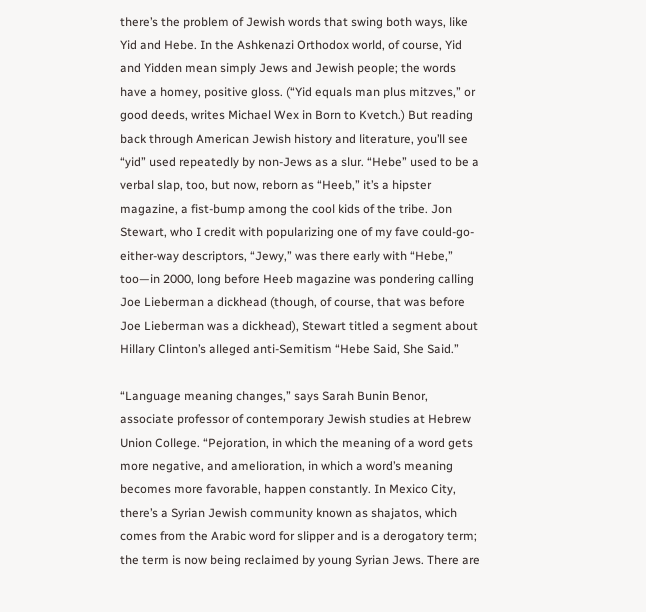there’s the problem of Jewish words that swing both ways, like Yid and Hebe. In the Ashkenazi Orthodox world, of course, Yid and Yidden mean simply Jews and Jewish people; the words have a homey, positive gloss. (“Yid equals man plus mitzves,” or good deeds, writes Michael Wex in Born to Kvetch.) But reading back through American Jewish history and literature, you’ll see “yid” used repeatedly by non-Jews as a slur. “Hebe” used to be a verbal slap, too, but now, reborn as “Heeb,” it’s a hipster magazine, a fist-bump among the cool kids of the tribe. Jon Stewart, who I credit with popularizing one of my fave could-go-either-way descriptors, “Jewy,” was there early with “Hebe,” too—in 2000, long before Heeb magazine was pondering calling Joe Lieberman a dickhead (though, of course, that was before Joe Lieberman was a dickhead), Stewart titled a segment about Hillary Clinton’s alleged anti-Semitism “Hebe Said, She Said.”

“Language meaning changes,” says Sarah Bunin Benor, associate professor of contemporary Jewish studies at Hebrew Union College. “Pejoration, in which the meaning of a word gets more negative, and amelioration, in which a word’s meaning becomes more favorable, happen constantly. In Mexico City, there’s a Syrian Jewish community known as shajatos, which comes from the Arabic word for slipper and is a derogatory term; the term is now being reclaimed by young Syrian Jews. There are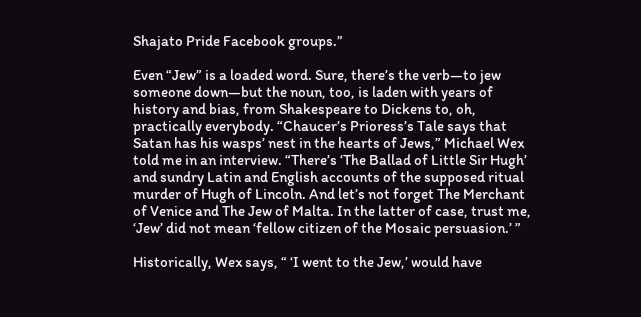Shajato Pride Facebook groups.”

Even “Jew” is a loaded word. Sure, there’s the verb—to jew someone down—but the noun, too, is laden with years of history and bias, from Shakespeare to Dickens to, oh, practically everybody. “Chaucer’s Prioress’s Tale says that Satan has his wasps’ nest in the hearts of Jews,” Michael Wex told me in an interview. “There’s ‘The Ballad of Little Sir Hugh’ and sundry Latin and English accounts of the supposed ritual murder of Hugh of Lincoln. And let’s not forget The Merchant of Venice and The Jew of Malta. In the latter of case, trust me, ‘Jew’ did not mean ‘fellow citizen of the Mosaic persuasion.’ ”

Historically, Wex says, “ ‘I went to the Jew,’ would have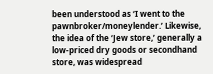been understood as ‘I went to the pawnbroker/moneylender.’ Likewise, the idea of the ‘Jew store,’ generally a low-priced dry goods or secondhand store, was widespread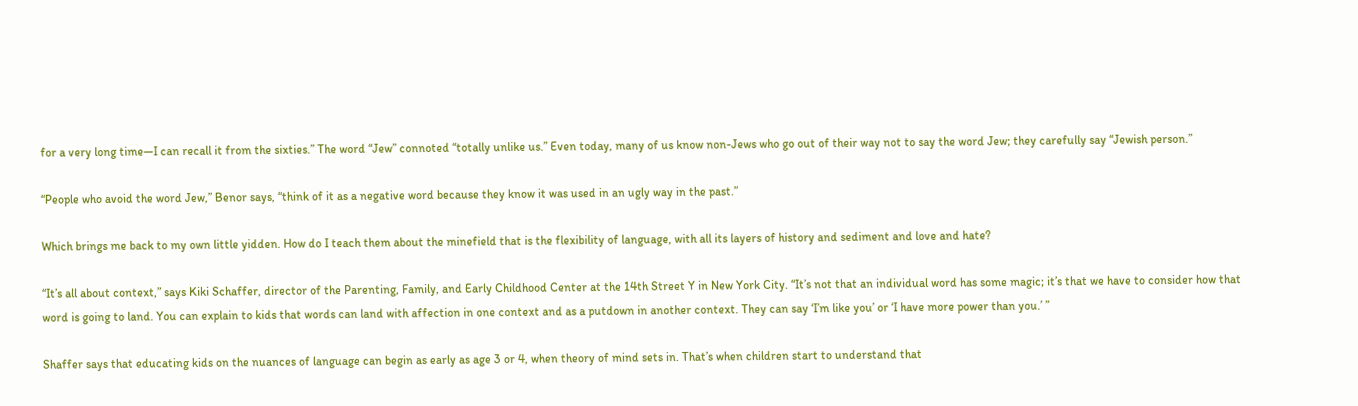for a very long time—I can recall it from the sixties.” The word “Jew” connoted “totally unlike us.” Even today, many of us know non-Jews who go out of their way not to say the word Jew; they carefully say “Jewish person.”

“People who avoid the word Jew,” Benor says, “think of it as a negative word because they know it was used in an ugly way in the past.”

Which brings me back to my own little yidden. How do I teach them about the minefield that is the flexibility of language, with all its layers of history and sediment and love and hate?

“It’s all about context,” says Kiki Schaffer, director of the Parenting, Family, and Early Childhood Center at the 14th Street Y in New York City. “It’s not that an individual word has some magic; it’s that we have to consider how that word is going to land. You can explain to kids that words can land with affection in one context and as a putdown in another context. They can say ‘I’m like you’ or ‘I have more power than you.’ ”

Shaffer says that educating kids on the nuances of language can begin as early as age 3 or 4, when theory of mind sets in. That’s when children start to understand that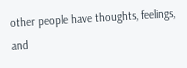other people have thoughts, feelings, and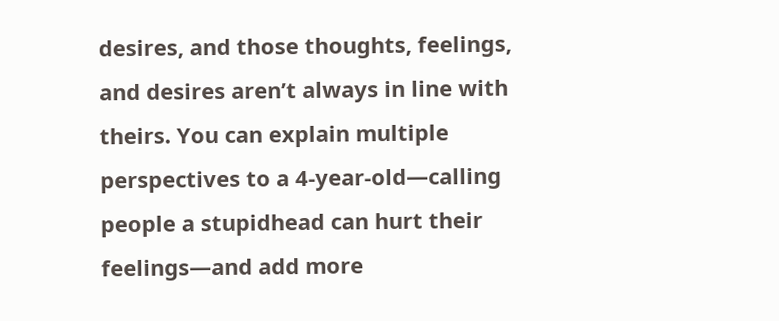desires, and those thoughts, feelings, and desires aren’t always in line with theirs. You can explain multiple perspectives to a 4-year-old—calling people a stupidhead can hurt their feelings—and add more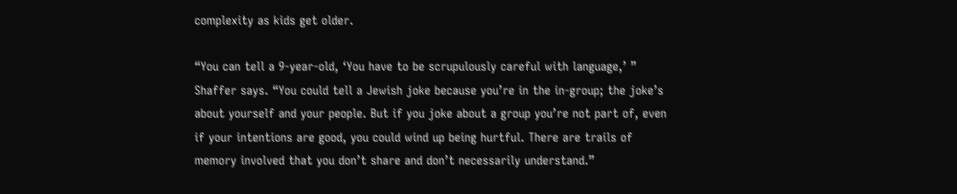complexity as kids get older.

“You can tell a 9-year-old, ‘You have to be scrupulously careful with language,’ ” Shaffer says. “You could tell a Jewish joke because you’re in the in-group; the joke’s about yourself and your people. But if you joke about a group you’re not part of, even if your intentions are good, you could wind up being hurtful. There are trails of memory involved that you don’t share and don’t necessarily understand.”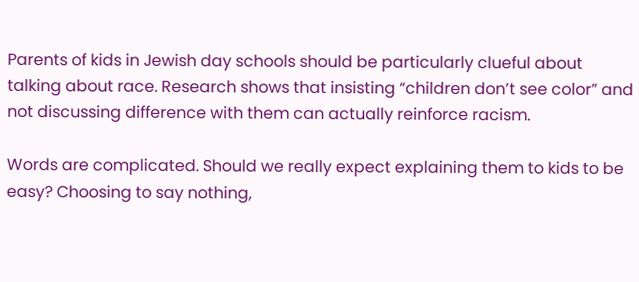Parents of kids in Jewish day schools should be particularly clueful about talking about race. Research shows that insisting “children don’t see color” and not discussing difference with them can actually reinforce racism.

Words are complicated. Should we really expect explaining them to kids to be easy? Choosing to say nothing,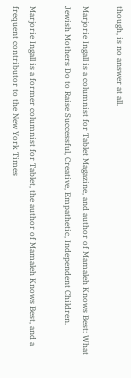though, is no answer at all.

Marjorie Ingall is a columnist for Tablet Magazine, and author of Mamaleh Knows Best: What Jewish Mothers Do to Raise Successful, Creative, Empathetic, Independent Children.

Marjorie Ingall is a former columnist for Tablet, the author of Mamaleh Knows Best, and a frequent contributor to the New York Times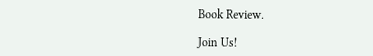Book Review.

Join Us!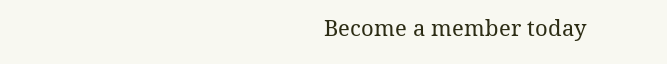Become a member today